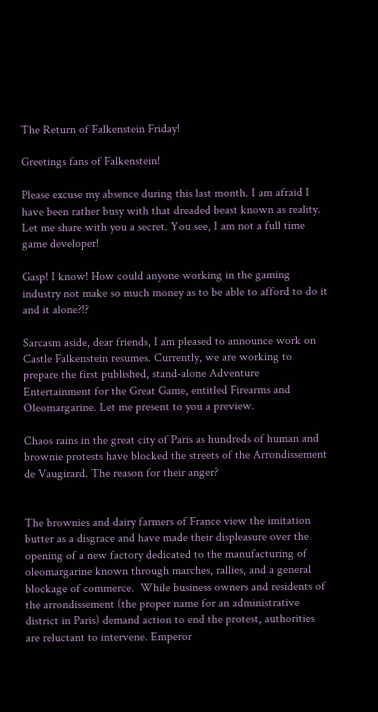The Return of Falkenstein Friday!

Greetings fans of Falkenstein!

Please excuse my absence during this last month. I am afraid I have been rather busy with that dreaded beast known as reality. Let me share with you a secret. You see, I am not a full time game developer!

Gasp! I know! How could anyone working in the gaming industry not make so much money as to be able to afford to do it and it alone?!?

Sarcasm aside, dear friends, I am pleased to announce work on Castle Falkenstein resumes. Currently, we are working to prepare the first published, stand-alone Adventure Entertainment for the Great Game, entitled Firearms and Oleomargarine. Let me present to you a preview.

Chaos rains in the great city of Paris as hundreds of human and brownie protests have blocked the streets of the Arrondissement de Vaugirard. The reason for their anger?


The brownies and dairy farmers of France view the imitation butter as a disgrace and have made their displeasure over the opening of a new factory dedicated to the manufacturing of oleomargarine known through marches, rallies, and a general blockage of commerce.  While business owners and residents of the arrondissement (the proper name for an administrative district in Paris) demand action to end the protest, authorities are reluctant to intervene. Emperor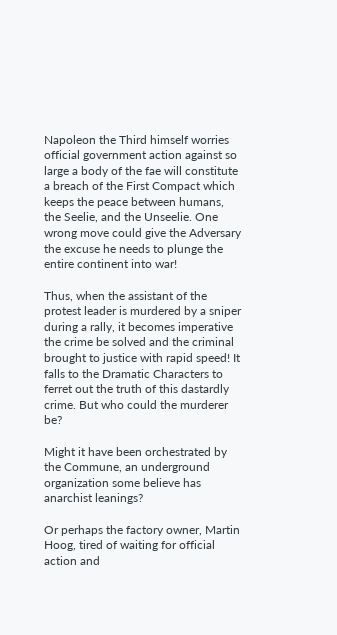Napoleon the Third himself worries official government action against so large a body of the fae will constitute a breach of the First Compact which keeps the peace between humans, the Seelie, and the Unseelie. One wrong move could give the Adversary the excuse he needs to plunge the entire continent into war!

Thus, when the assistant of the protest leader is murdered by a sniper during a rally, it becomes imperative the crime be solved and the criminal brought to justice with rapid speed! It falls to the Dramatic Characters to ferret out the truth of this dastardly crime. But who could the murderer be?

Might it have been orchestrated by the Commune, an underground organization some believe has anarchist leanings?

Or perhaps the factory owner, Martin Hoog, tired of waiting for official action and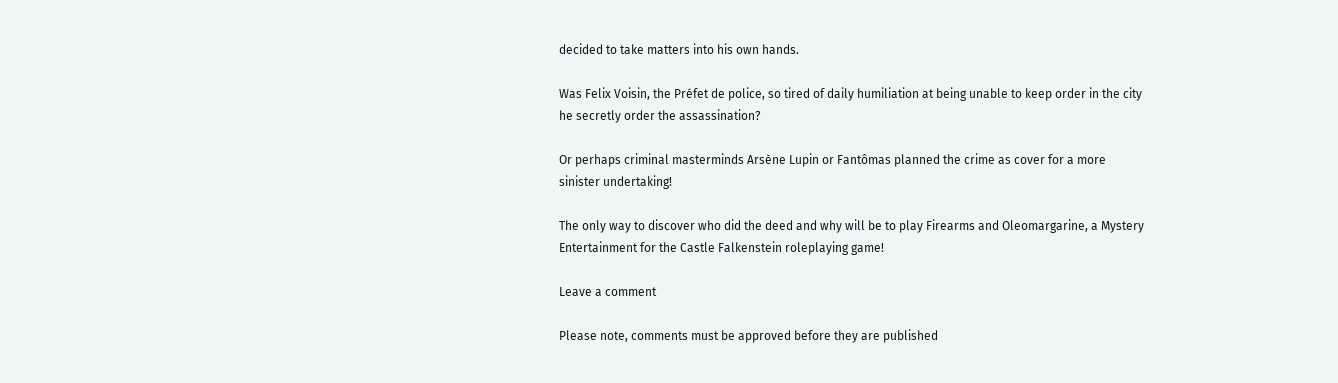decided to take matters into his own hands.

Was Felix Voisin, the Préfet de police, so tired of daily humiliation at being unable to keep order in the city he secretly order the assassination?

Or perhaps criminal masterminds Arsène Lupin or Fantômas planned the crime as cover for a more sinister undertaking!

The only way to discover who did the deed and why will be to play Firearms and Oleomargarine, a Mystery Entertainment for the Castle Falkenstein roleplaying game!

Leave a comment

Please note, comments must be approved before they are published